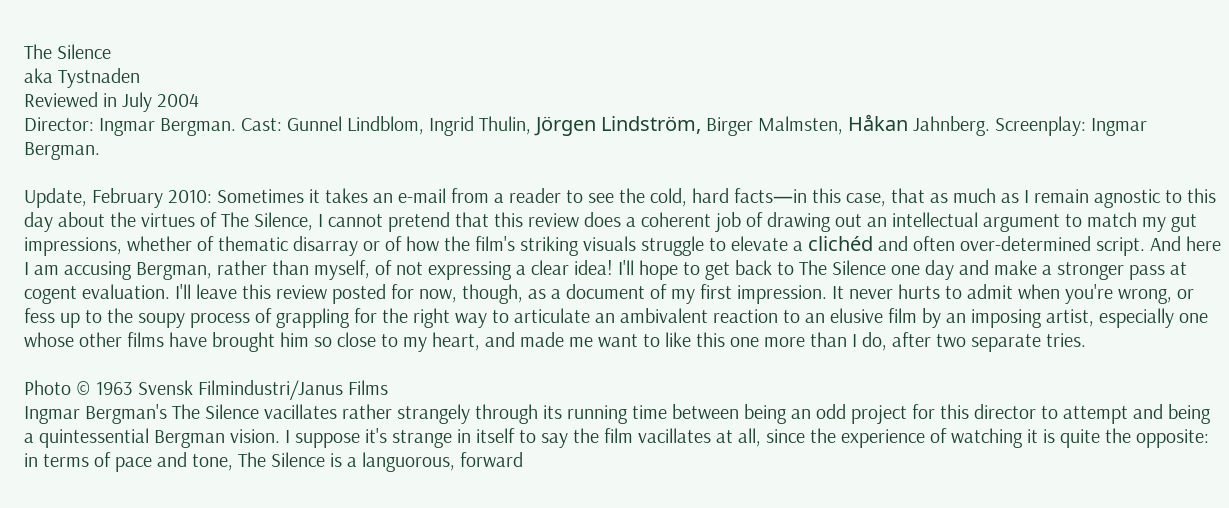The Silence
aka Tystnaden
Reviewed in July 2004
Director: Ingmar Bergman. Cast: Gunnel Lindblom, Ingrid Thulin, Jörgen Lindström, Birger Malmsten, Håkan Jahnberg. Screenplay: Ingmar Bergman.

Update, February 2010: Sometimes it takes an e-mail from a reader to see the cold, hard facts—in this case, that as much as I remain agnostic to this day about the virtues of The Silence, I cannot pretend that this review does a coherent job of drawing out an intellectual argument to match my gut impressions, whether of thematic disarray or of how the film's striking visuals struggle to elevate a clichéd and often over-determined script. And here I am accusing Bergman, rather than myself, of not expressing a clear idea! I'll hope to get back to The Silence one day and make a stronger pass at cogent evaluation. I'll leave this review posted for now, though, as a document of my first impression. It never hurts to admit when you're wrong, or fess up to the soupy process of grappling for the right way to articulate an ambivalent reaction to an elusive film by an imposing artist, especially one whose other films have brought him so close to my heart, and made me want to like this one more than I do, after two separate tries.

Photo © 1963 Svensk Filmindustri/Janus Films
Ingmar Bergman's The Silence vacillates rather strangely through its running time between being an odd project for this director to attempt and being a quintessential Bergman vision. I suppose it's strange in itself to say the film vacillates at all, since the experience of watching it is quite the opposite: in terms of pace and tone, The Silence is a languorous, forward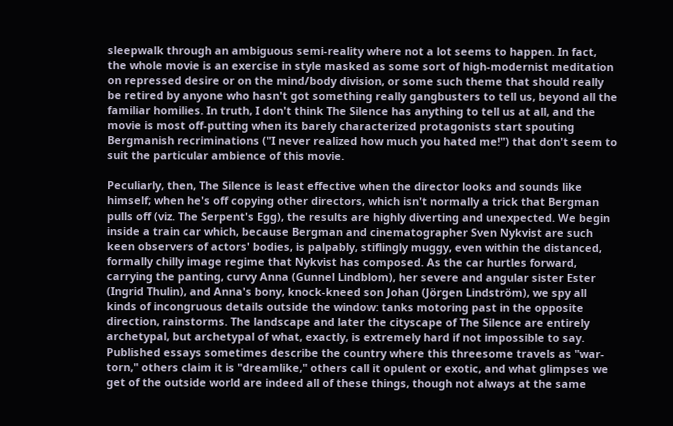sleepwalk through an ambiguous semi-reality where not a lot seems to happen. In fact, the whole movie is an exercise in style masked as some sort of high-modernist meditation on repressed desire or on the mind/body division, or some such theme that should really be retired by anyone who hasn't got something really gangbusters to tell us, beyond all the familiar homilies. In truth, I don't think The Silence has anything to tell us at all, and the movie is most off-putting when its barely characterized protagonists start spouting Bergmanish recriminations ("I never realized how much you hated me!") that don't seem to suit the particular ambience of this movie.

Peculiarly, then, The Silence is least effective when the director looks and sounds like himself; when he's off copying other directors, which isn't normally a trick that Bergman pulls off (viz. The Serpent's Egg), the results are highly diverting and unexpected. We begin inside a train car which, because Bergman and cinematographer Sven Nykvist are such keen observers of actors' bodies, is palpably, stiflingly muggy, even within the distanced, formally chilly image regime that Nykvist has composed. As the car hurtles forward, carrying the panting, curvy Anna (Gunnel Lindblom), her severe and angular sister Ester (Ingrid Thulin), and Anna's bony, knock-kneed son Johan (Jörgen Lindström), we spy all kinds of incongruous details outside the window: tanks motoring past in the opposite direction, rainstorms. The landscape and later the cityscape of The Silence are entirely archetypal, but archetypal of what, exactly, is extremely hard if not impossible to say. Published essays sometimes describe the country where this threesome travels as "war-torn," others claim it is "dreamlike," others call it opulent or exotic, and what glimpses we get of the outside world are indeed all of these things, though not always at the same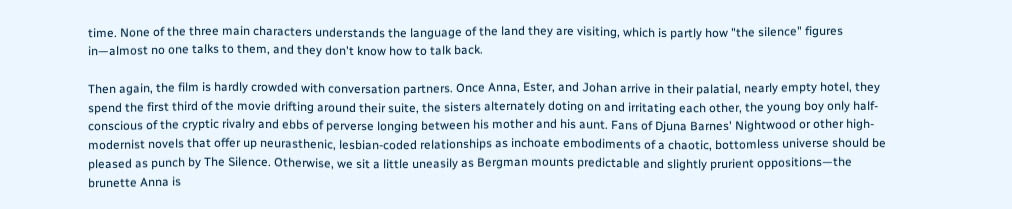time. None of the three main characters understands the language of the land they are visiting, which is partly how "the silence" figures in—almost no one talks to them, and they don't know how to talk back.

Then again, the film is hardly crowded with conversation partners. Once Anna, Ester, and Johan arrive in their palatial, nearly empty hotel, they spend the first third of the movie drifting around their suite, the sisters alternately doting on and irritating each other, the young boy only half-conscious of the cryptic rivalry and ebbs of perverse longing between his mother and his aunt. Fans of Djuna Barnes' Nightwood or other high-modernist novels that offer up neurasthenic, lesbian-coded relationships as inchoate embodiments of a chaotic, bottomless universe should be pleased as punch by The Silence. Otherwise, we sit a little uneasily as Bergman mounts predictable and slightly prurient oppositions—the brunette Anna is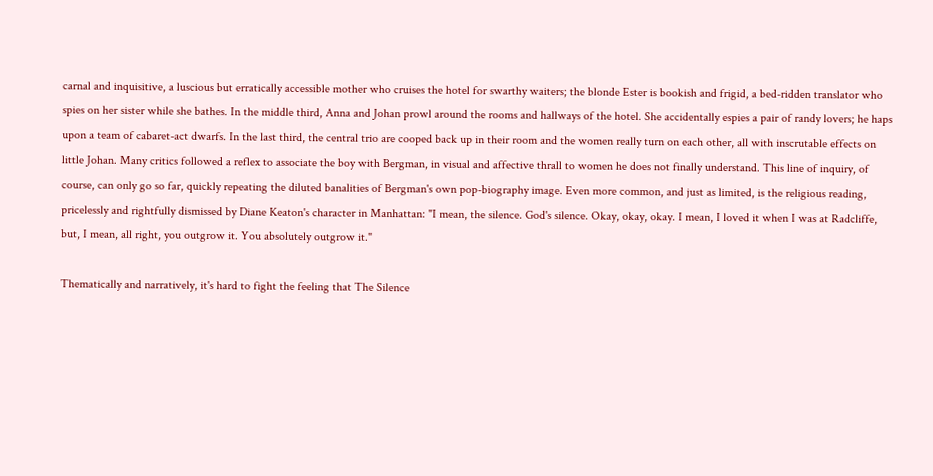carnal and inquisitive, a luscious but erratically accessible mother who cruises the hotel for swarthy waiters; the blonde Ester is bookish and frigid, a bed-ridden translator who spies on her sister while she bathes. In the middle third, Anna and Johan prowl around the rooms and hallways of the hotel. She accidentally espies a pair of randy lovers; he haps upon a team of cabaret-act dwarfs. In the last third, the central trio are cooped back up in their room and the women really turn on each other, all with inscrutable effects on little Johan. Many critics followed a reflex to associate the boy with Bergman, in visual and affective thrall to women he does not finally understand. This line of inquiry, of course, can only go so far, quickly repeating the diluted banalities of Bergman's own pop-biography image. Even more common, and just as limited, is the religious reading, pricelessly and rightfully dismissed by Diane Keaton's character in Manhattan: "I mean, the silence. God's silence. Okay, okay, okay. I mean, I loved it when I was at Radcliffe, but, I mean, all right, you outgrow it. You absolutely outgrow it."

Thematically and narratively, it's hard to fight the feeling that The Silence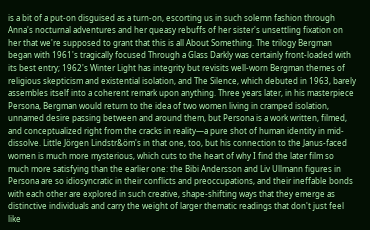is a bit of a put-on disguised as a turn-on, escorting us in such solemn fashion through Anna's nocturnal adventures and her queasy rebuffs of her sister's unsettling fixation on her that we're supposed to grant that this is all About Something. The trilogy Bergman began with 1961's tragically focused Through a Glass Darkly was certainly front-loaded with its best entry; 1962's Winter Light has integrity but revisits well-worn Bergman themes of religious skepticism and existential isolation, and The Silence, which debuted in 1963, barely assembles itself into a coherent remark upon anything. Three years later, in his masterpiece Persona, Bergman would return to the idea of two women living in cramped isolation, unnamed desire passing between and around them, but Persona is a work written, filmed, and conceptualized right from the cracks in reality—a pure shot of human identity in mid-dissolve. Little Jörgen Lindstr&öm's in that one, too, but his connection to the Janus-faced women is much more mysterious, which cuts to the heart of why I find the later film so much more satisfying than the earlier one: the Bibi Andersson and Liv Ullmann figures in Persona are so idiosyncratic in their conflicts and preoccupations, and their ineffable bonds with each other are explored in such creative, shape-shifting ways that they emerge as distinctive individuals and carry the weight of larger thematic readings that don't just feel like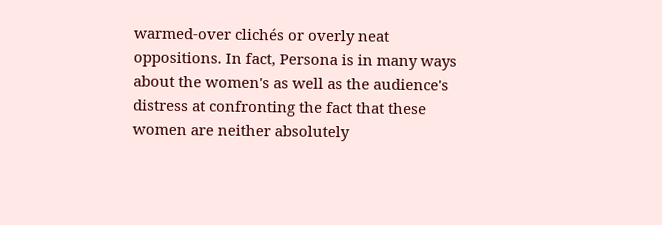warmed-over clichés or overly neat oppositions. In fact, Persona is in many ways about the women's as well as the audience's distress at confronting the fact that these women are neither absolutely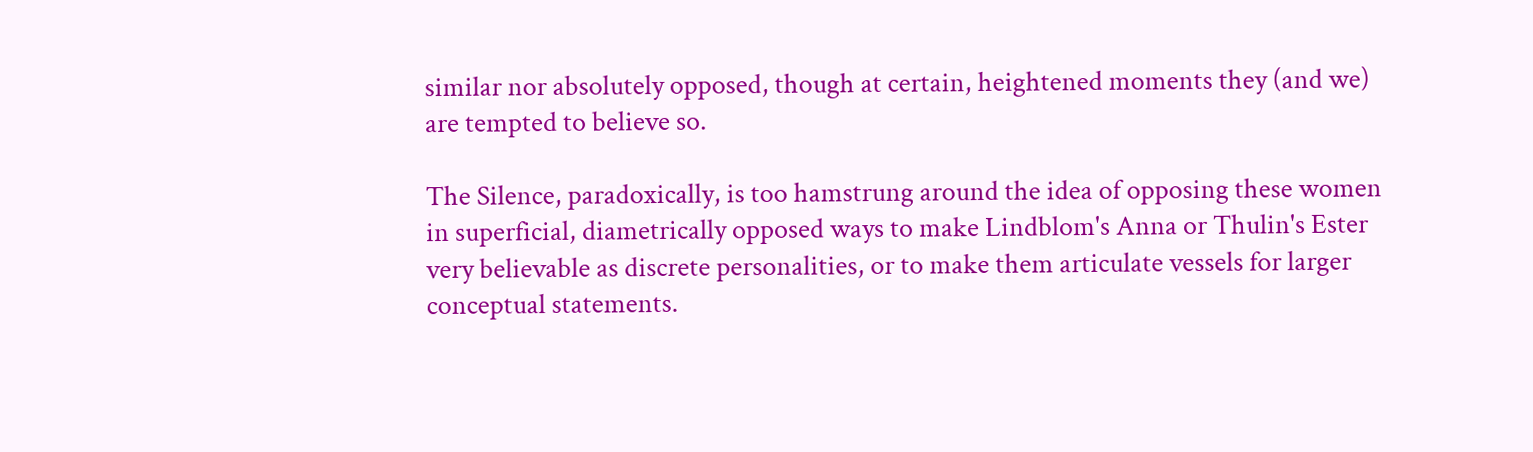similar nor absolutely opposed, though at certain, heightened moments they (and we) are tempted to believe so.

The Silence, paradoxically, is too hamstrung around the idea of opposing these women in superficial, diametrically opposed ways to make Lindblom's Anna or Thulin's Ester very believable as discrete personalities, or to make them articulate vessels for larger conceptual statements.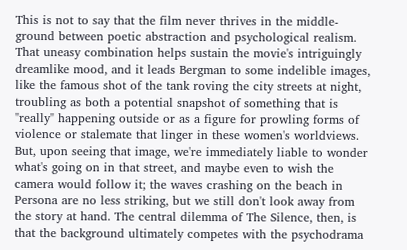This is not to say that the film never thrives in the middle-ground between poetic abstraction and psychological realism. That uneasy combination helps sustain the movie's intriguingly dreamlike mood, and it leads Bergman to some indelible images, like the famous shot of the tank roving the city streets at night, troubling as both a potential snapshot of something that is "really" happening outside or as a figure for prowling forms of violence or stalemate that linger in these women's worldviews. But, upon seeing that image, we're immediately liable to wonder what's going on in that street, and maybe even to wish the camera would follow it; the waves crashing on the beach in Persona are no less striking, but we still don't look away from the story at hand. The central dilemma of The Silence, then, is that the background ultimately competes with the psychodrama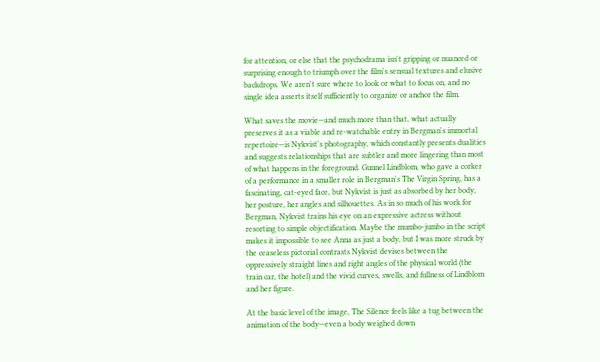for attention, or else that the psychodrama isn't gripping or nuanced or surprising enough to triumph over the film's sensual textures and elusive backdrops. We aren't sure where to look or what to focus on, and no single idea asserts itself sufficiently to organize or anchor the film.

What saves the movie—and much more than that, what actually preserves it as a viable and re-watchable entry in Bergman's immortal repertoire—is Nykvist's photography, which constantly presents dualities and suggests relationships that are subtler and more lingering than most of what happens in the foreground. Gunnel Lindblom, who gave a corker of a performance in a smaller role in Bergman's The Virgin Spring, has a fascinating, cat-eyed face, but Nykvist is just as absorbed by her body, her posture, her angles and silhouettes. As in so much of his work for Bergman, Nykvist trains his eye on an expressive actress without resorting to simple objectification. Maybe the mumbo-jumbo in the script makes it impossible to see Anna as just a body, but I was more struck by the ceaseless pictorial contrasts Nykvist devises between the oppressively straight lines and right angles of the physical world (the train car, the hotel) and the vivid curves, swells, and fullness of Lindblom and her figure.

At the basic level of the image, The Silence feels like a tug between the animation of the body—even a body weighed down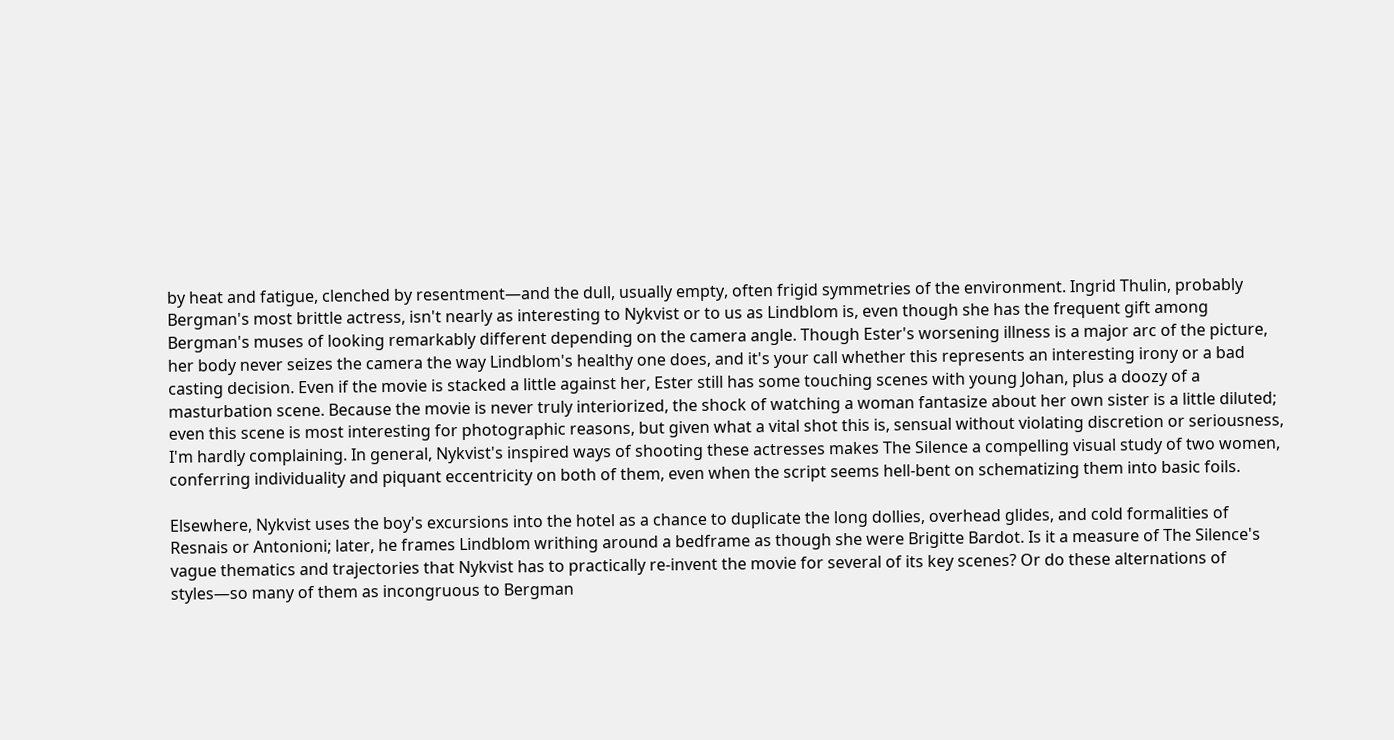by heat and fatigue, clenched by resentment—and the dull, usually empty, often frigid symmetries of the environment. Ingrid Thulin, probably Bergman's most brittle actress, isn't nearly as interesting to Nykvist or to us as Lindblom is, even though she has the frequent gift among Bergman's muses of looking remarkably different depending on the camera angle. Though Ester's worsening illness is a major arc of the picture, her body never seizes the camera the way Lindblom's healthy one does, and it's your call whether this represents an interesting irony or a bad casting decision. Even if the movie is stacked a little against her, Ester still has some touching scenes with young Johan, plus a doozy of a masturbation scene. Because the movie is never truly interiorized, the shock of watching a woman fantasize about her own sister is a little diluted; even this scene is most interesting for photographic reasons, but given what a vital shot this is, sensual without violating discretion or seriousness, I'm hardly complaining. In general, Nykvist's inspired ways of shooting these actresses makes The Silence a compelling visual study of two women, conferring individuality and piquant eccentricity on both of them, even when the script seems hell-bent on schematizing them into basic foils.

Elsewhere, Nykvist uses the boy's excursions into the hotel as a chance to duplicate the long dollies, overhead glides, and cold formalities of Resnais or Antonioni; later, he frames Lindblom writhing around a bedframe as though she were Brigitte Bardot. Is it a measure of The Silence's vague thematics and trajectories that Nykvist has to practically re-invent the movie for several of its key scenes? Or do these alternations of styles—so many of them as incongruous to Bergman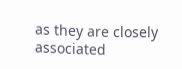as they are closely associated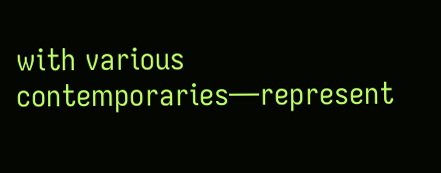with various contemporaries—represent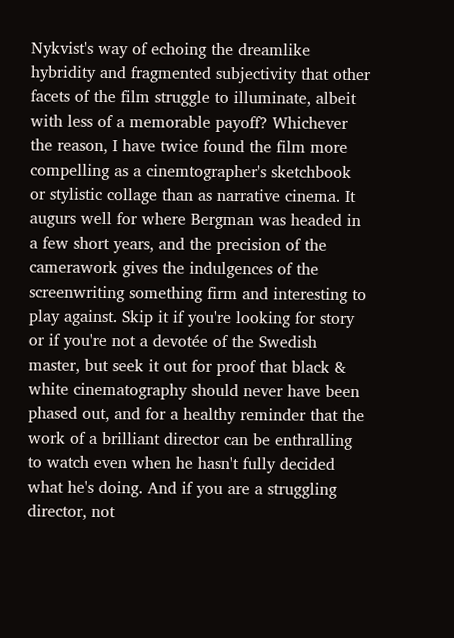Nykvist's way of echoing the dreamlike hybridity and fragmented subjectivity that other facets of the film struggle to illuminate, albeit with less of a memorable payoff? Whichever the reason, I have twice found the film more compelling as a cinemtographer's sketchbook or stylistic collage than as narrative cinema. It augurs well for where Bergman was headed in a few short years, and the precision of the camerawork gives the indulgences of the screenwriting something firm and interesting to play against. Skip it if you're looking for story or if you're not a devotée of the Swedish master, but seek it out for proof that black & white cinematography should never have been phased out, and for a healthy reminder that the work of a brilliant director can be enthralling to watch even when he hasn't fully decided what he's doing. And if you are a struggling director, not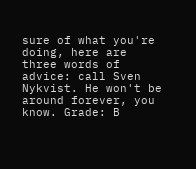sure of what you're doing, here are three words of advice: call Sven Nykvist. He won't be around forever, you know. Grade: B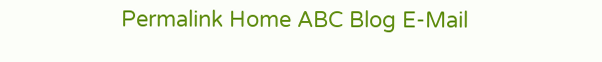Permalink Home ABC Blog E-Mail